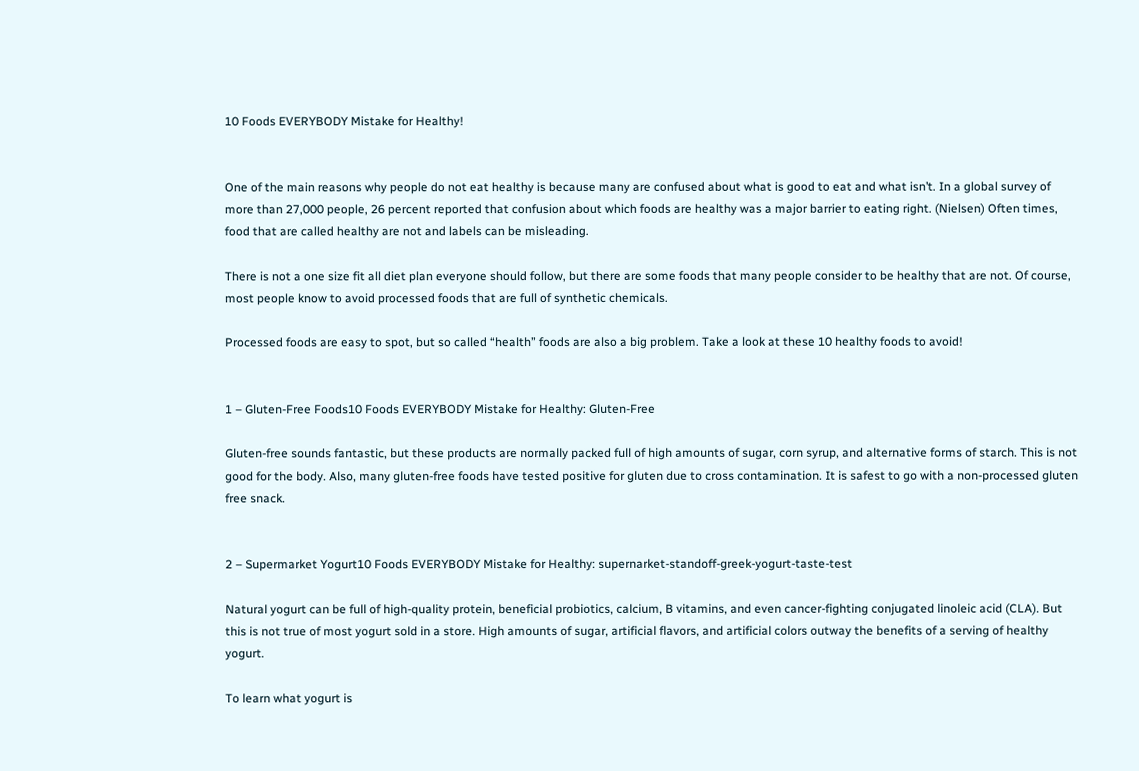10 Foods EVERYBODY Mistake for Healthy!


One of the main reasons why people do not eat healthy is because many are confused about what is good to eat and what isn’t. In a global survey of more than 27,000 people, 26 percent reported that confusion about which foods are healthy was a major barrier to eating right. (Nielsen) Often times, food that are called healthy are not and labels can be misleading.

There is not a one size fit all diet plan everyone should follow, but there are some foods that many people consider to be healthy that are not. Of course, most people know to avoid processed foods that are full of synthetic chemicals.

Processed foods are easy to spot, but so called “health” foods are also a big problem. Take a look at these 10 healthy foods to avoid!


1 – Gluten-Free Foods10 Foods EVERYBODY Mistake for Healthy: Gluten-Free

Gluten-free sounds fantastic, but these products are normally packed full of high amounts of sugar, corn syrup, and alternative forms of starch. This is not good for the body. Also, many gluten-free foods have tested positive for gluten due to cross contamination. It is safest to go with a non-processed gluten free snack.


2 – Supermarket Yogurt10 Foods EVERYBODY Mistake for Healthy: supernarket-standoff-greek-yogurt-taste-test

Natural yogurt can be full of high-quality protein, beneficial probiotics, calcium, B vitamins, and even cancer-fighting conjugated linoleic acid (CLA). But this is not true of most yogurt sold in a store. High amounts of sugar, artificial flavors, and artificial colors outway the benefits of a serving of healthy yogurt.

To learn what yogurt is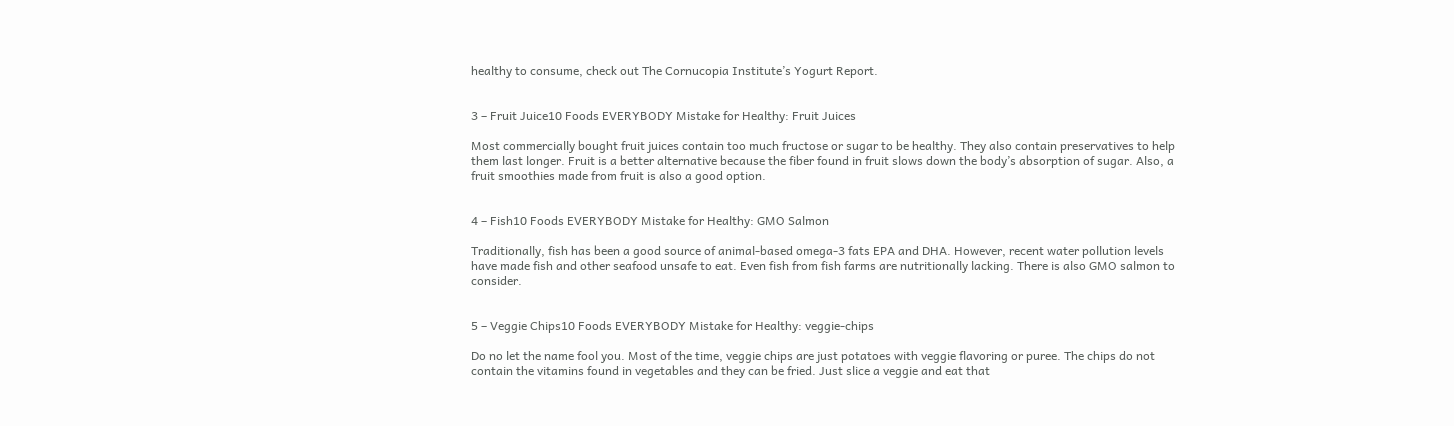healthy to consume, check out The Cornucopia Institute’s Yogurt Report.


3 – Fruit Juice10 Foods EVERYBODY Mistake for Healthy: Fruit Juices

Most commercially bought fruit juices contain too much fructose or sugar to be healthy. They also contain preservatives to help them last longer. Fruit is a better alternative because the fiber found in fruit slows down the body’s absorption of sugar. Also, a fruit smoothies made from fruit is also a good option.


4 – Fish10 Foods EVERYBODY Mistake for Healthy: GMO Salmon

Traditionally, fish has been a good source of animal-based omega-3 fats EPA and DHA. However, recent water pollution levels have made fish and other seafood unsafe to eat. Even fish from fish farms are nutritionally lacking. There is also GMO salmon to consider.


5 – Veggie Chips10 Foods EVERYBODY Mistake for Healthy: veggie-chips

Do no let the name fool you. Most of the time, veggie chips are just potatoes with veggie flavoring or puree. The chips do not contain the vitamins found in vegetables and they can be fried. Just slice a veggie and eat that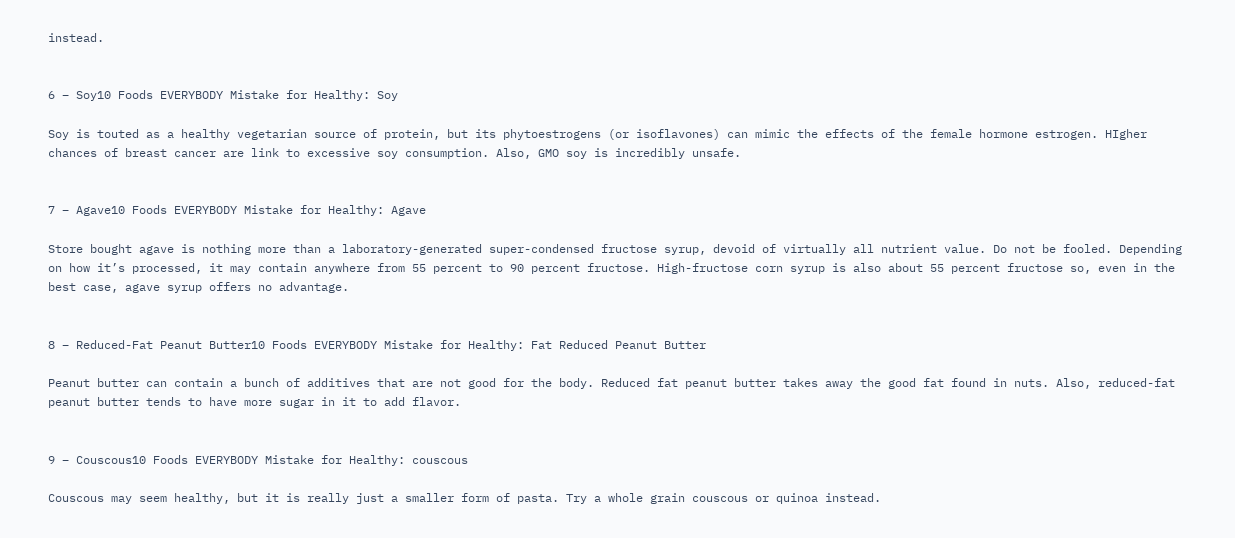instead.


6 – Soy10 Foods EVERYBODY Mistake for Healthy: Soy

Soy is touted as a healthy vegetarian source of protein, but its phytoestrogens (or isoflavones) can mimic the effects of the female hormone estrogen. HIgher chances of breast cancer are link to excessive soy consumption. Also, GMO soy is incredibly unsafe.


7 – Agave10 Foods EVERYBODY Mistake for Healthy: Agave

Store bought agave is nothing more than a laboratory-generated super-condensed fructose syrup, devoid of virtually all nutrient value. Do not be fooled. Depending on how it’s processed, it may contain anywhere from 55 percent to 90 percent fructose. High-fructose corn syrup is also about 55 percent fructose so, even in the best case, agave syrup offers no advantage.


8 – Reduced-Fat Peanut Butter10 Foods EVERYBODY Mistake for Healthy: Fat Reduced Peanut Butter

Peanut butter can contain a bunch of additives that are not good for the body. Reduced fat peanut butter takes away the good fat found in nuts. Also, reduced-fat peanut butter tends to have more sugar in it to add flavor.


9 – Couscous10 Foods EVERYBODY Mistake for Healthy: couscous

Couscous may seem healthy, but it is really just a smaller form of pasta. Try a whole grain couscous or quinoa instead.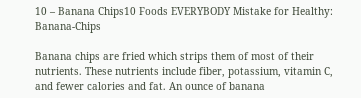10 – Banana Chips10 Foods EVERYBODY Mistake for Healthy: Banana-Chips

Banana chips are fried which strips them of most of their nutrients. These nutrients include fiber, potassium, vitamin C, and fewer calories and fat. An ounce of banana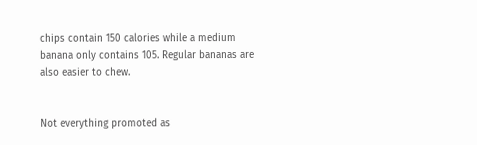chips contain 150 calories while a medium banana only contains 105. Regular bananas are also easier to chew.


Not everything promoted as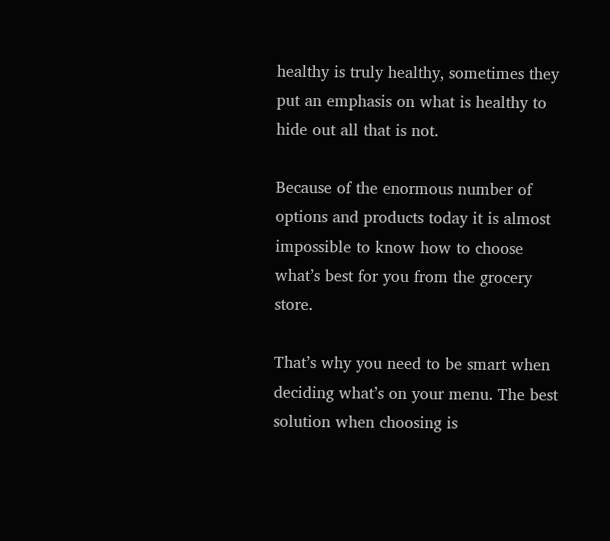healthy is truly healthy, sometimes they put an emphasis on what is healthy to hide out all that is not.

Because of the enormous number of options and products today it is almost impossible to know how to choose what’s best for you from the grocery store.

That’s why you need to be smart when deciding what’s on your menu. The best solution when choosing is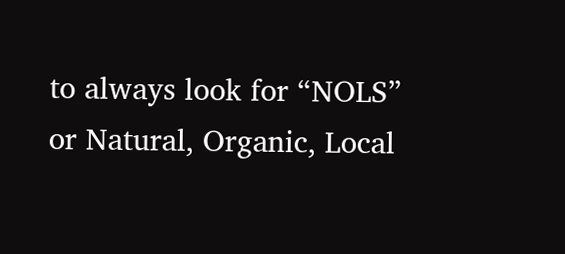to always look for “NOLS” or Natural, Organic, Local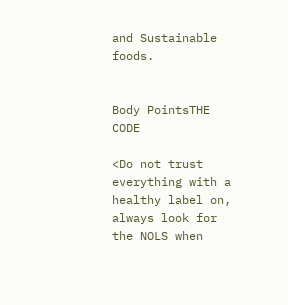and Sustainable foods.


Body PointsTHE CODE

<Do not trust everything with a healthy label on, always look for the NOLS when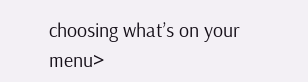choosing what’s on your menu>